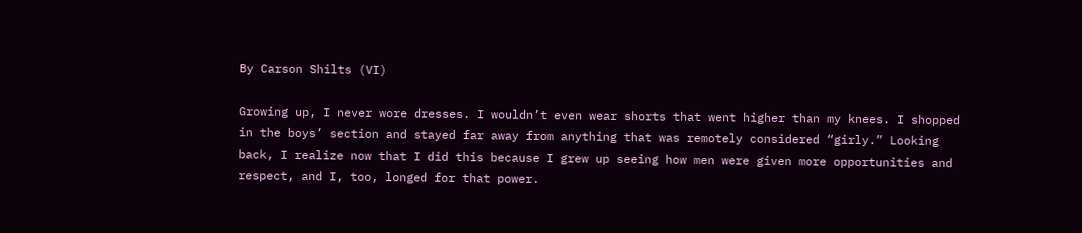By Carson Shilts (VI)

Growing up, I never wore dresses. I wouldn’t even wear shorts that went higher than my knees. I shopped in the boys’ section and stayed far away from anything that was remotely considered “girly.” Looking back, I realize now that I did this because I grew up seeing how men were given more opportunities and respect, and I, too, longed for that power.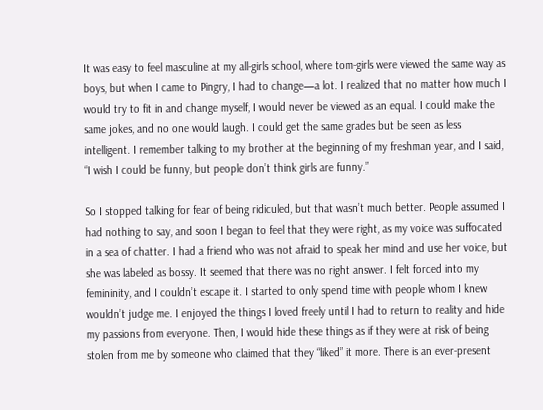It was easy to feel masculine at my all-girls school, where tom-girls were viewed the same way as boys, but when I came to Pingry, I had to change—a lot. I realized that no matter how much I would try to fit in and change myself, I would never be viewed as an equal. I could make the same jokes, and no one would laugh. I could get the same grades but be seen as less intelligent. I remember talking to my brother at the beginning of my freshman year, and I said, “I wish I could be funny, but people don’t think girls are funny.”

So I stopped talking for fear of being ridiculed, but that wasn’t much better. People assumed I had nothing to say, and soon I began to feel that they were right, as my voice was suffocated in a sea of chatter. I had a friend who was not afraid to speak her mind and use her voice, but she was labeled as bossy. It seemed that there was no right answer. I felt forced into my femininity, and I couldn’t escape it. I started to only spend time with people whom I knew wouldn’t judge me. I enjoyed the things I loved freely until I had to return to reality and hide my passions from everyone. Then, I would hide these things as if they were at risk of being stolen from me by someone who claimed that they “liked” it more. There is an ever-present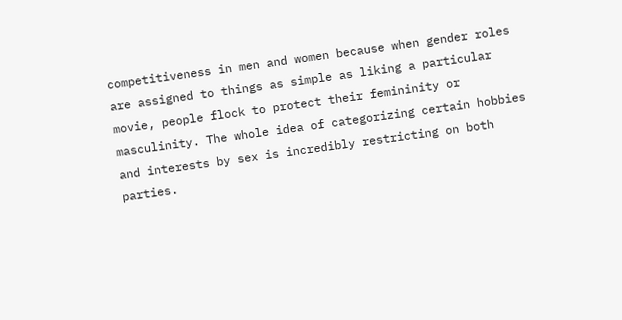competitiveness in men and women because when gender roles are assigned to things as simple as liking a particular movie, people flock to protect their femininity or masculinity. The whole idea of categorizing certain hobbies and interests by sex is incredibly restricting on both parties.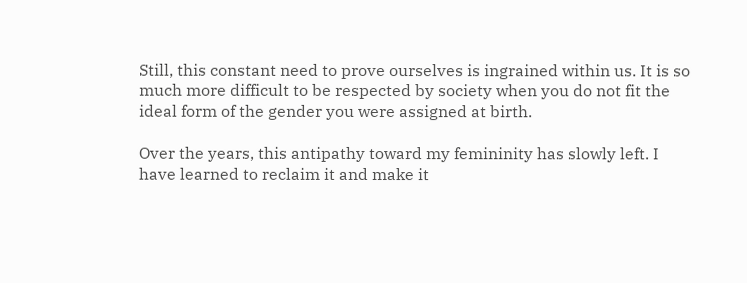Still, this constant need to prove ourselves is ingrained within us. It is so much more difficult to be respected by society when you do not fit the ideal form of the gender you were assigned at birth.

Over the years, this antipathy toward my femininity has slowly left. I have learned to reclaim it and make it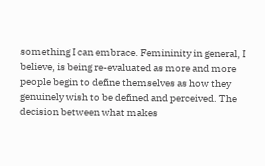something I can embrace. Femininity in general, I believe, is being re-evaluated as more and more people begin to define themselves as how they genuinely wish to be defined and perceived. The decision between what makes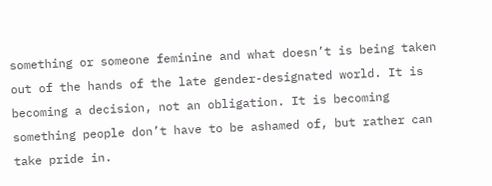something or someone feminine and what doesn’t is being taken out of the hands of the late gender-designated world. It is becoming a decision, not an obligation. It is becoming something people don’t have to be ashamed of, but rather can take pride in.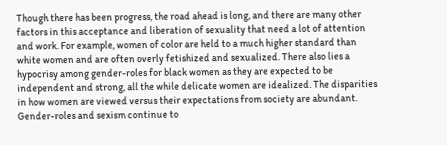Though there has been progress, the road ahead is long, and there are many other factors in this acceptance and liberation of sexuality that need a lot of attention and work. For example, women of color are held to a much higher standard than white women and are often overly fetishized and sexualized. There also lies a hypocrisy among gender-roles for black women as they are expected to be independent and strong, all the while delicate women are idealized. The disparities in how women are viewed versus their expectations from society are abundant. Gender-roles and sexism continue to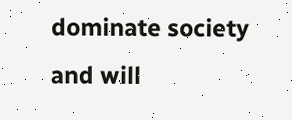dominate society and will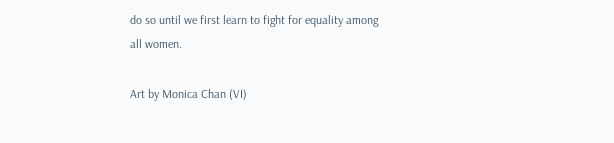do so until we first learn to fight for equality among all women.

Art by Monica Chan (VI)